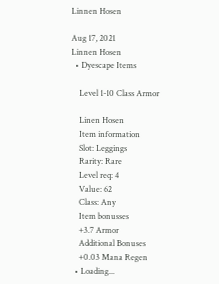Linnen Hosen

Aug 17, 2021
Linnen Hosen
  • Dyescape Items

    Level 1-10 Class Armor

    Linen Hosen
    Item information
    Slot: Leggings
    Rarity: Rare
    Level req: 4
    Value: 62
    Class: Any
    Item bonusses
    +3.7 Armor
    Additional Bonuses
    +0.03 Mana Regen
  • Loading...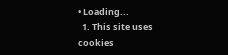• Loading...
  1. This site uses cookies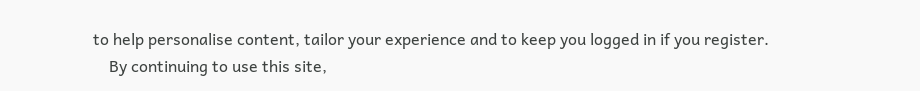to help personalise content, tailor your experience and to keep you logged in if you register.
    By continuing to use this site,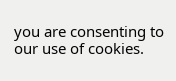you are consenting to our use of cookies.